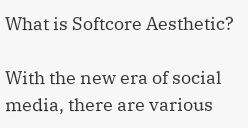What is Softcore Aesthetic?

With the new era of social media, there are various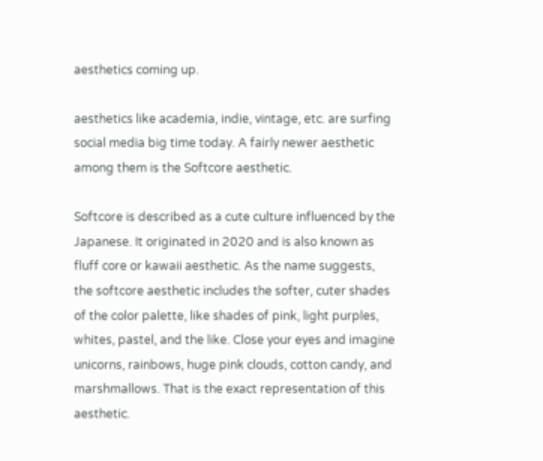aesthetics coming up.

aesthetics like academia, indie, vintage, etc. are surfing social media big time today. A fairly newer aesthetic among them is the Softcore aesthetic.

Softcore is described as a cute culture influenced by the Japanese. It originated in 2020 and is also known as fluff core or kawaii aesthetic. As the name suggests, the softcore aesthetic includes the softer, cuter shades of the color palette, like shades of pink, light purples, whites, pastel, and the like. Close your eyes and imagine unicorns, rainbows, huge pink clouds, cotton candy, and marshmallows. That is the exact representation of this aesthetic.